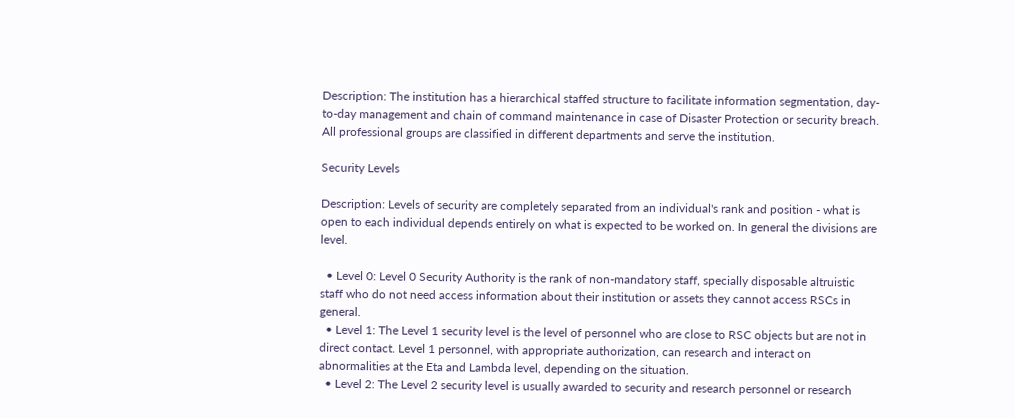Description: The institution has a hierarchical staffed structure to facilitate information segmentation, day-to-day management and chain of command maintenance in case of Disaster Protection or security breach. All professional groups are classified in different departments and serve the institution.

Security Levels

Description: Levels of security are completely separated from an individual's rank and position - what is open to each individual depends entirely on what is expected to be worked on. In general the divisions are level.

  • Level 0: Level 0 Security Authority is the rank of non-mandatory staff, specially disposable altruistic staff who do not need access information about their institution or assets they cannot access RSCs in general.
  • Level 1: The Level 1 security level is the level of personnel who are close to RSC objects but are not in direct contact. Level 1 personnel, with appropriate authorization, can research and interact on abnormalities at the Eta and Lambda level, depending on the situation.
  • Level 2: The Level 2 security level is usually awarded to security and research personnel or research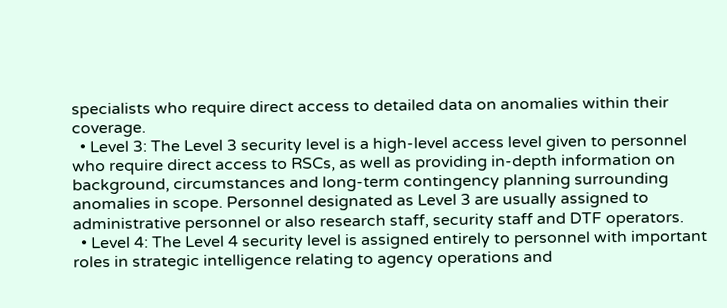specialists who require direct access to detailed data on anomalies within their coverage.
  • Level 3: The Level 3 security level is a high-level access level given to personnel who require direct access to RSCs, as well as providing in-depth information on background, circumstances and long-term contingency planning surrounding anomalies in scope. Personnel designated as Level 3 are usually assigned to administrative personnel or also research staff, security staff and DTF operators.
  • Level 4: The Level 4 security level is assigned entirely to personnel with important roles in strategic intelligence relating to agency operations and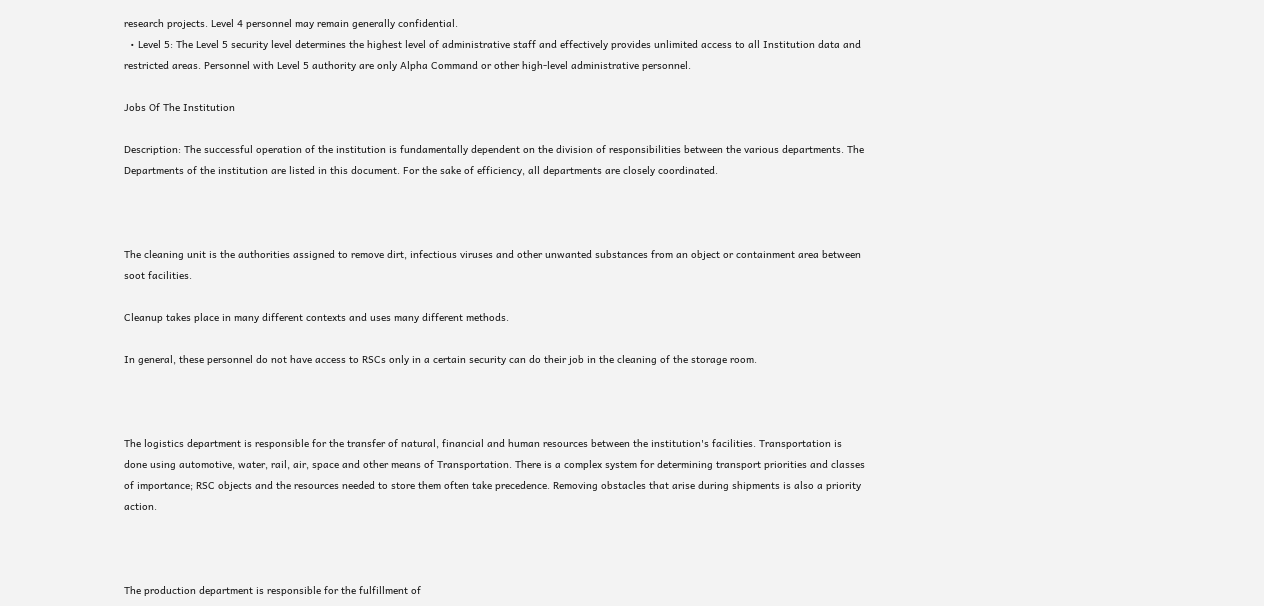research projects. Level 4 personnel may remain generally confidential.
  • Level 5: The Level 5 security level determines the highest level of administrative staff and effectively provides unlimited access to all Institution data and restricted areas. Personnel with Level 5 authority are only Alpha Command or other high-level administrative personnel.

Jobs Of The Institution

Description: The successful operation of the institution is fundamentally dependent on the division of responsibilities between the various departments. The Departments of the institution are listed in this document. For the sake of efficiency, all departments are closely coordinated.



The cleaning unit is the authorities assigned to remove dirt, infectious viruses and other unwanted substances from an object or containment area between soot facilities.

Cleanup takes place in many different contexts and uses many different methods.

In general, these personnel do not have access to RSCs only in a certain security can do their job in the cleaning of the storage room.



The logistics department is responsible for the transfer of natural, financial and human resources between the institution's facilities. Transportation is done using automotive, water, rail, air, space and other means of Transportation. There is a complex system for determining transport priorities and classes of importance; RSC objects and the resources needed to store them often take precedence. Removing obstacles that arise during shipments is also a priority action.



The production department is responsible for the fulfillment of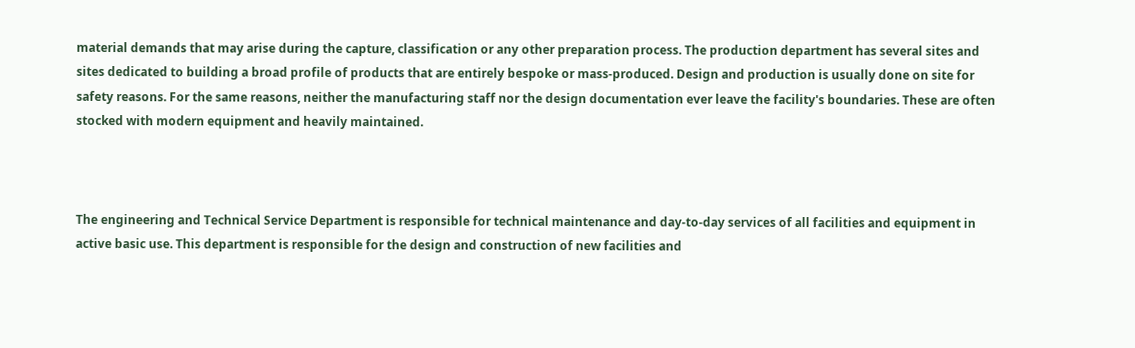material demands that may arise during the capture, classification or any other preparation process. The production department has several sites and sites dedicated to building a broad profile of products that are entirely bespoke or mass-produced. Design and production is usually done on site for safety reasons. For the same reasons, neither the manufacturing staff nor the design documentation ever leave the facility's boundaries. These are often stocked with modern equipment and heavily maintained.



The engineering and Technical Service Department is responsible for technical maintenance and day-to-day services of all facilities and equipment in active basic use. This department is responsible for the design and construction of new facilities and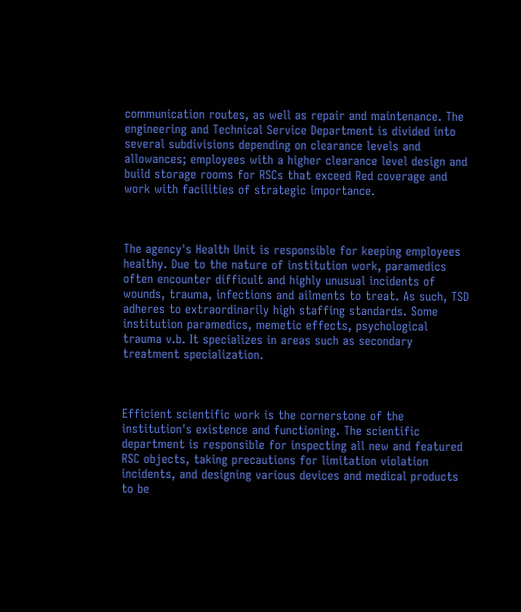communication routes, as well as repair and maintenance. The engineering and Technical Service Department is divided into several subdivisions depending on clearance levels and allowances; employees with a higher clearance level design and build storage rooms for RSCs that exceed Red coverage and work with facilities of strategic importance.



The agency's Health Unit is responsible for keeping employees healthy. Due to the nature of institution work, paramedics often encounter difficult and highly unusual incidents of wounds, trauma, infections and ailments to treat. As such, TSD adheres to extraordinarily high staffing standards. Some institution paramedics, memetic effects, psychological trauma v.b. It specializes in areas such as secondary treatment specialization.



Efficient scientific work is the cornerstone of the institution's existence and functioning. The scientific department is responsible for inspecting all new and featured RSC objects, taking precautions for limitation violation incidents, and designing various devices and medical products to be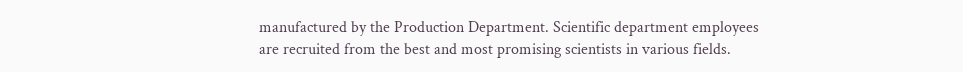manufactured by the Production Department. Scientific department employees are recruited from the best and most promising scientists in various fields.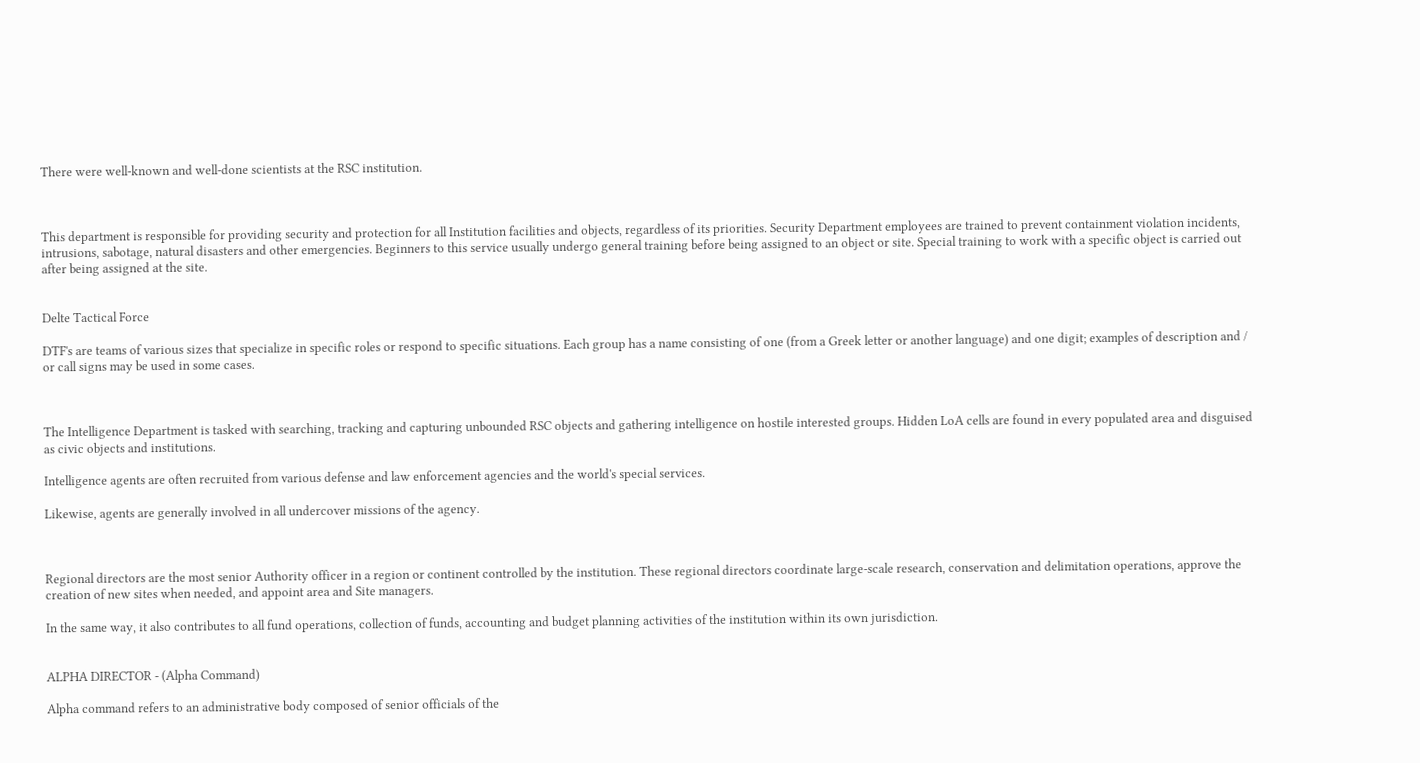There were well-known and well-done scientists at the RSC institution.



This department is responsible for providing security and protection for all Institution facilities and objects, regardless of its priorities. Security Department employees are trained to prevent containment violation incidents, intrusions, sabotage, natural disasters and other emergencies. Beginners to this service usually undergo general training before being assigned to an object or site. Special training to work with a specific object is carried out after being assigned at the site.


Delte Tactical Force

DTF's are teams of various sizes that specialize in specific roles or respond to specific situations. Each group has a name consisting of one (from a Greek letter or another language) and one digit; examples of description and / or call signs may be used in some cases.



The Intelligence Department is tasked with searching, tracking and capturing unbounded RSC objects and gathering intelligence on hostile interested groups. Hidden LoA cells are found in every populated area and disguised as civic objects and institutions.

Intelligence agents are often recruited from various defense and law enforcement agencies and the world's special services.

Likewise, agents are generally involved in all undercover missions of the agency.



Regional directors are the most senior Authority officer in a region or continent controlled by the institution. These regional directors coordinate large-scale research, conservation and delimitation operations, approve the creation of new sites when needed, and appoint area and Site managers.

In the same way, it also contributes to all fund operations, collection of funds, accounting and budget planning activities of the institution within its own jurisdiction.


ALPHA DIRECTOR - (Alpha Command)

Alpha command refers to an administrative body composed of senior officials of the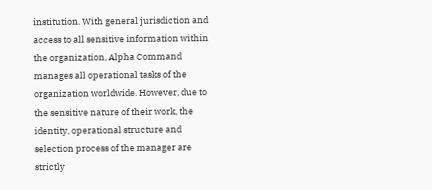institution. With general jurisdiction and access to all sensitive information within the organization, Alpha Command manages all operational tasks of the organization worldwide. However, due to the sensitive nature of their work, the identity, operational structure and selection process of the manager are strictly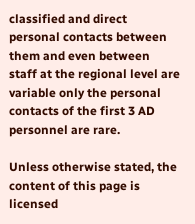classified and direct personal contacts between them and even between staff at the regional level are variable only the personal contacts of the first 3 AD personnel are rare.

Unless otherwise stated, the content of this page is licensed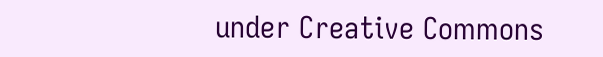under Creative Commons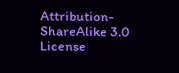Attribution-ShareAlike 3.0 License